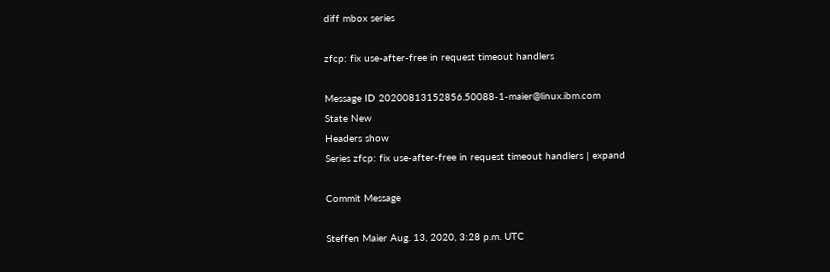diff mbox series

zfcp: fix use-after-free in request timeout handlers

Message ID 20200813152856.50088-1-maier@linux.ibm.com
State New
Headers show
Series zfcp: fix use-after-free in request timeout handlers | expand

Commit Message

Steffen Maier Aug. 13, 2020, 3:28 p.m. UTC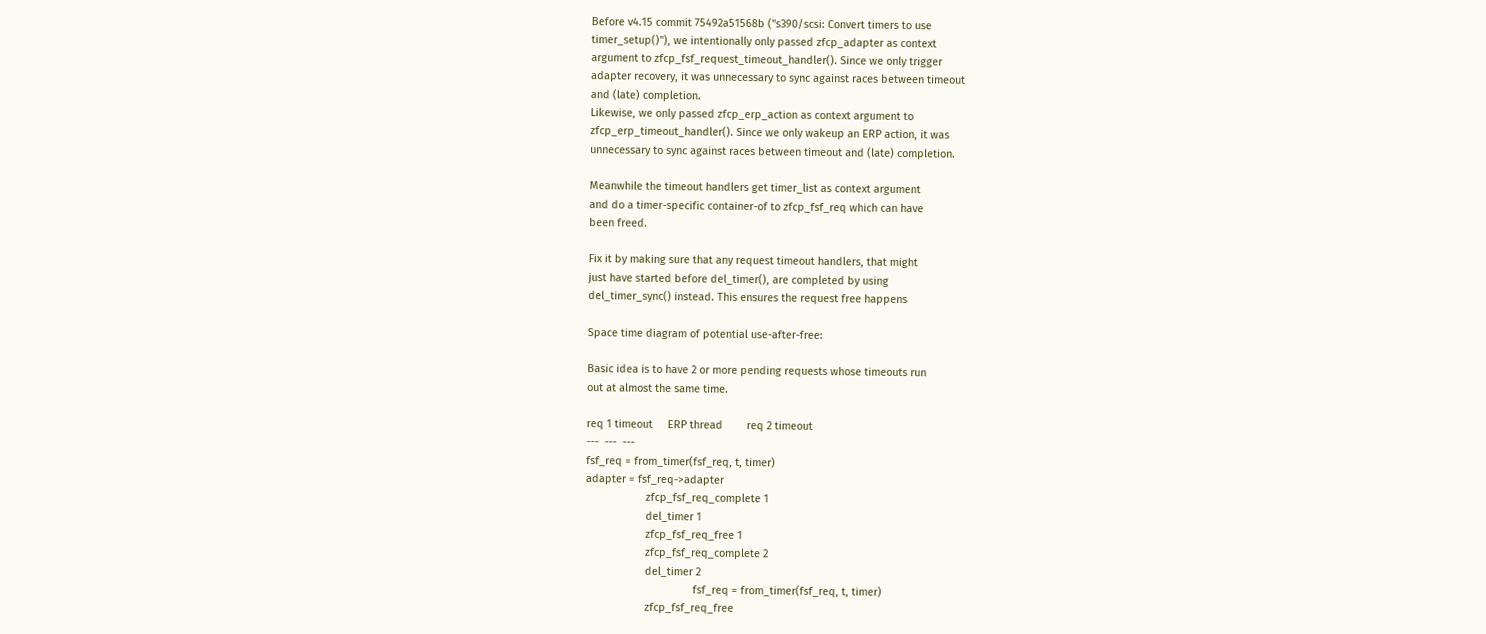Before v4.15 commit 75492a51568b ("s390/scsi: Convert timers to use
timer_setup()"), we intentionally only passed zfcp_adapter as context
argument to zfcp_fsf_request_timeout_handler(). Since we only trigger
adapter recovery, it was unnecessary to sync against races between timeout
and (late) completion.
Likewise, we only passed zfcp_erp_action as context argument to
zfcp_erp_timeout_handler(). Since we only wakeup an ERP action, it was
unnecessary to sync against races between timeout and (late) completion.

Meanwhile the timeout handlers get timer_list as context argument
and do a timer-specific container-of to zfcp_fsf_req which can have
been freed.

Fix it by making sure that any request timeout handlers, that might
just have started before del_timer(), are completed by using
del_timer_sync() instead. This ensures the request free happens

Space time diagram of potential use-after-free:

Basic idea is to have 2 or more pending requests whose timeouts run
out at almost the same time.

req 1 timeout     ERP thread        req 2 timeout
---  ---  ---
fsf_req = from_timer(fsf_req, t, timer)
adapter = fsf_req->adapter
                    zfcp_fsf_req_complete 1
                    del_timer 1
                    zfcp_fsf_req_free 1
                    zfcp_fsf_req_complete 2
                    del_timer 2
                                    fsf_req = from_timer(fsf_req, t, timer)
                    zfcp_fsf_req_free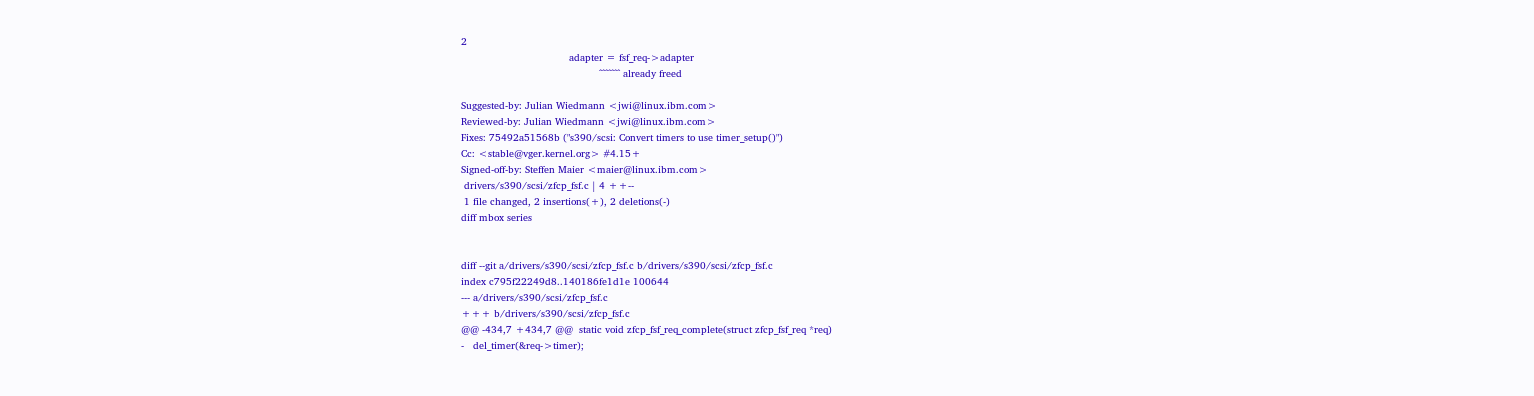2
                                    adapter = fsf_req->adapter
                                              ^^^^^^^ already freed

Suggested-by: Julian Wiedmann <jwi@linux.ibm.com>
Reviewed-by: Julian Wiedmann <jwi@linux.ibm.com>
Fixes: 75492a51568b ("s390/scsi: Convert timers to use timer_setup()")
Cc: <stable@vger.kernel.org> #4.15+
Signed-off-by: Steffen Maier <maier@linux.ibm.com>
 drivers/s390/scsi/zfcp_fsf.c | 4 ++--
 1 file changed, 2 insertions(+), 2 deletions(-)
diff mbox series


diff --git a/drivers/s390/scsi/zfcp_fsf.c b/drivers/s390/scsi/zfcp_fsf.c
index c795f22249d8..140186fe1d1e 100644
--- a/drivers/s390/scsi/zfcp_fsf.c
+++ b/drivers/s390/scsi/zfcp_fsf.c
@@ -434,7 +434,7 @@  static void zfcp_fsf_req_complete(struct zfcp_fsf_req *req)
-   del_timer(&req->timer);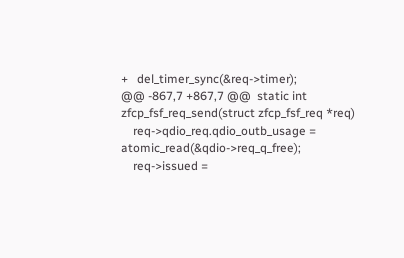+   del_timer_sync(&req->timer);
@@ -867,7 +867,7 @@  static int zfcp_fsf_req_send(struct zfcp_fsf_req *req)
    req->qdio_req.qdio_outb_usage = atomic_read(&qdio->req_q_free);
    req->issued =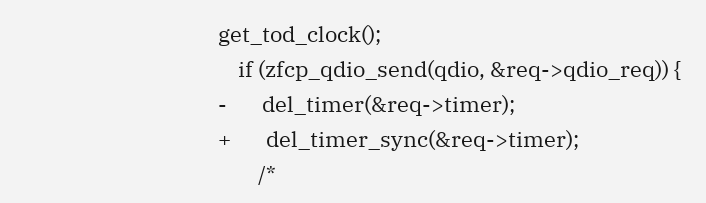get_tod_clock();
    if (zfcp_qdio_send(qdio, &req->qdio_req)) {
-       del_timer(&req->timer);
+       del_timer_sync(&req->timer);
        /*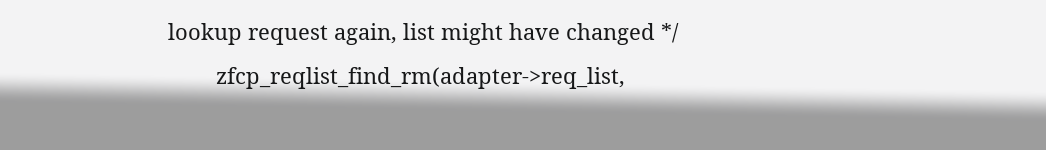lookup request again, list might have changed */
        zfcp_reqlist_find_rm(adapter->req_list,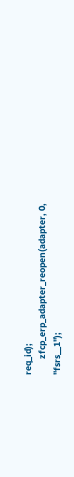req_id);
        zfcp_erp_adapter_reopen(adapter, 0, "fsrs__1");